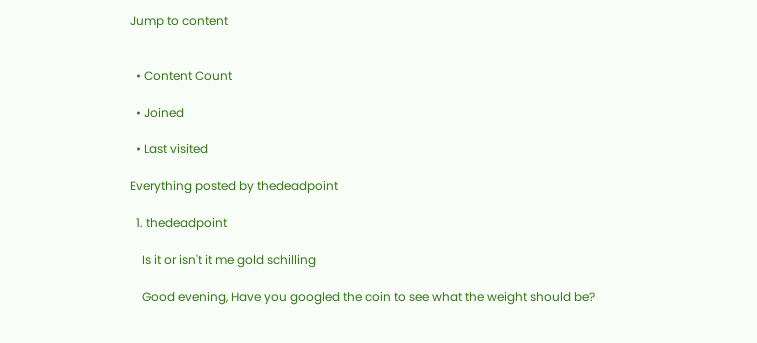Jump to content


  • Content Count

  • Joined

  • Last visited

Everything posted by thedeadpoint

  1. thedeadpoint

    Is it or isn't it me gold schilling

    Good evening, Have you googled the coin to see what the weight should be?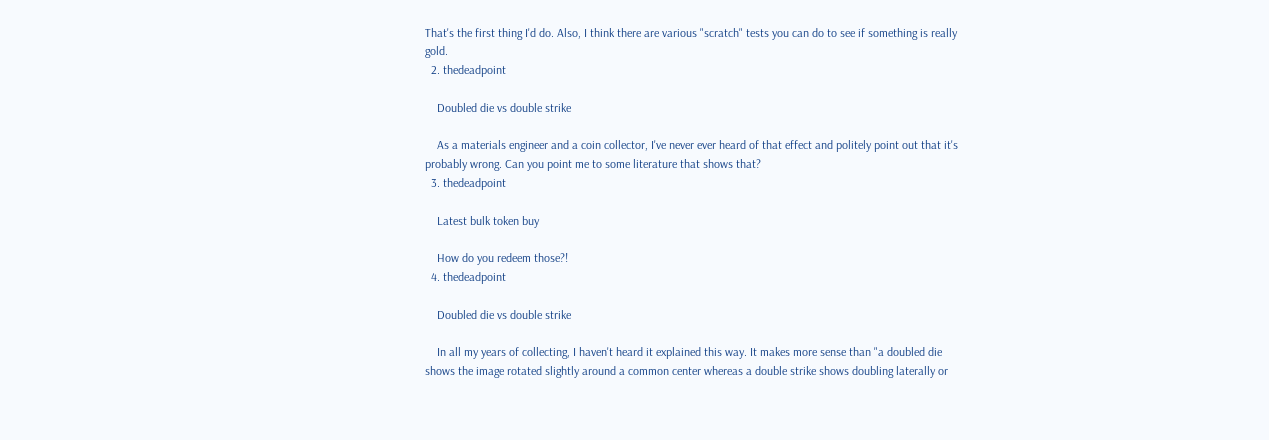That's the first thing I'd do. Also, I think there are various "scratch" tests you can do to see if something is really gold.
  2. thedeadpoint

    Doubled die vs double strike

    As a materials engineer and a coin collector, I've never ever heard of that effect and politely point out that it's probably wrong. Can you point me to some literature that shows that?
  3. thedeadpoint

    Latest bulk token buy

    How do you redeem those?!
  4. thedeadpoint

    Doubled die vs double strike

    In all my years of collecting, I haven't heard it explained this way. It makes more sense than "a doubled die shows the image rotated slightly around a common center whereas a double strike shows doubling laterally or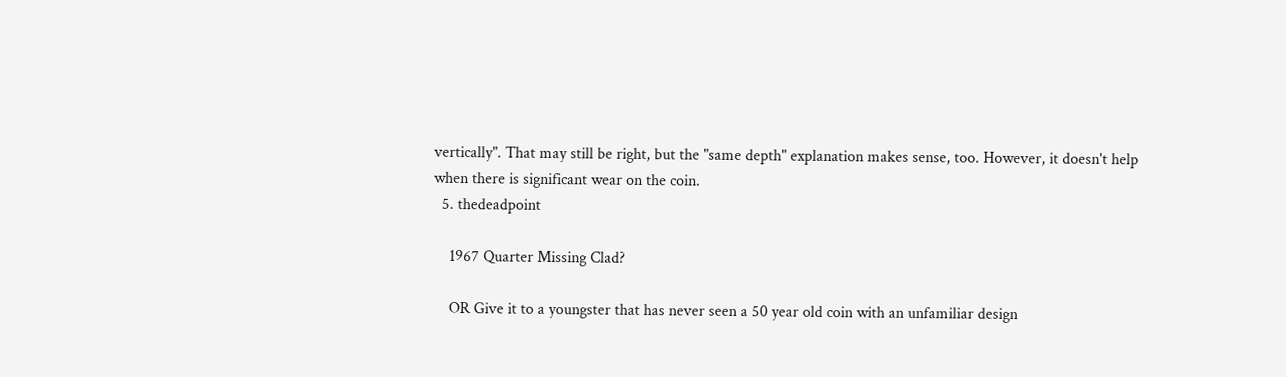vertically". That may still be right, but the "same depth" explanation makes sense, too. However, it doesn't help when there is significant wear on the coin.
  5. thedeadpoint

    1967 Quarter Missing Clad?

    OR Give it to a youngster that has never seen a 50 year old coin with an unfamiliar design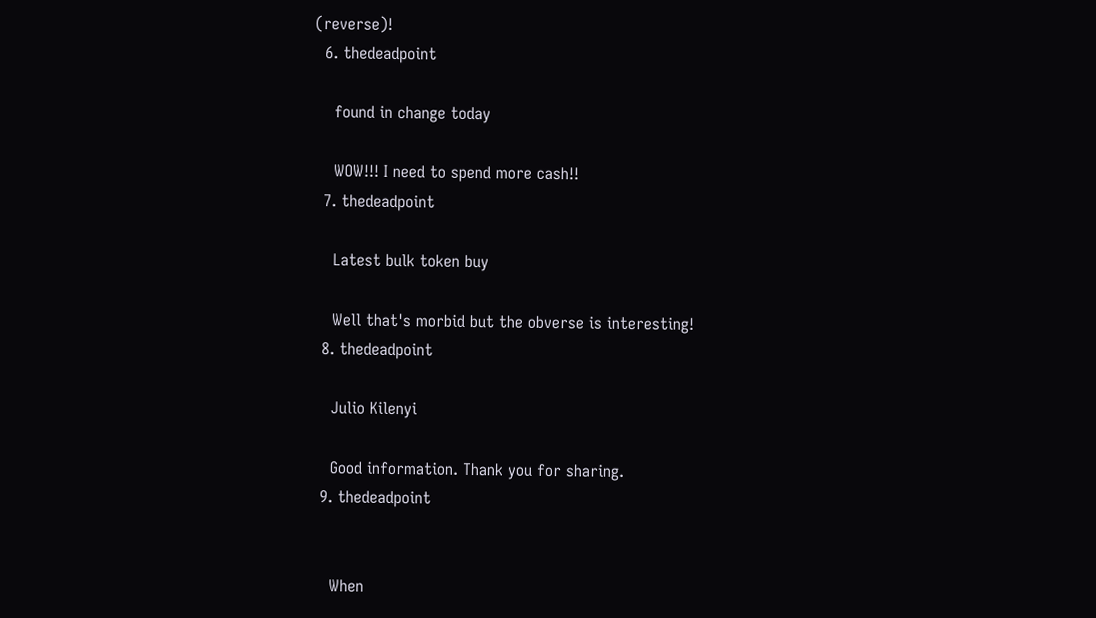(reverse)!
  6. thedeadpoint

    found in change today

    WOW!!! I need to spend more cash!!
  7. thedeadpoint

    Latest bulk token buy

    Well that's morbid but the obverse is interesting!
  8. thedeadpoint

    Julio Kilenyi

    Good information. Thank you for sharing.
  9. thedeadpoint


    When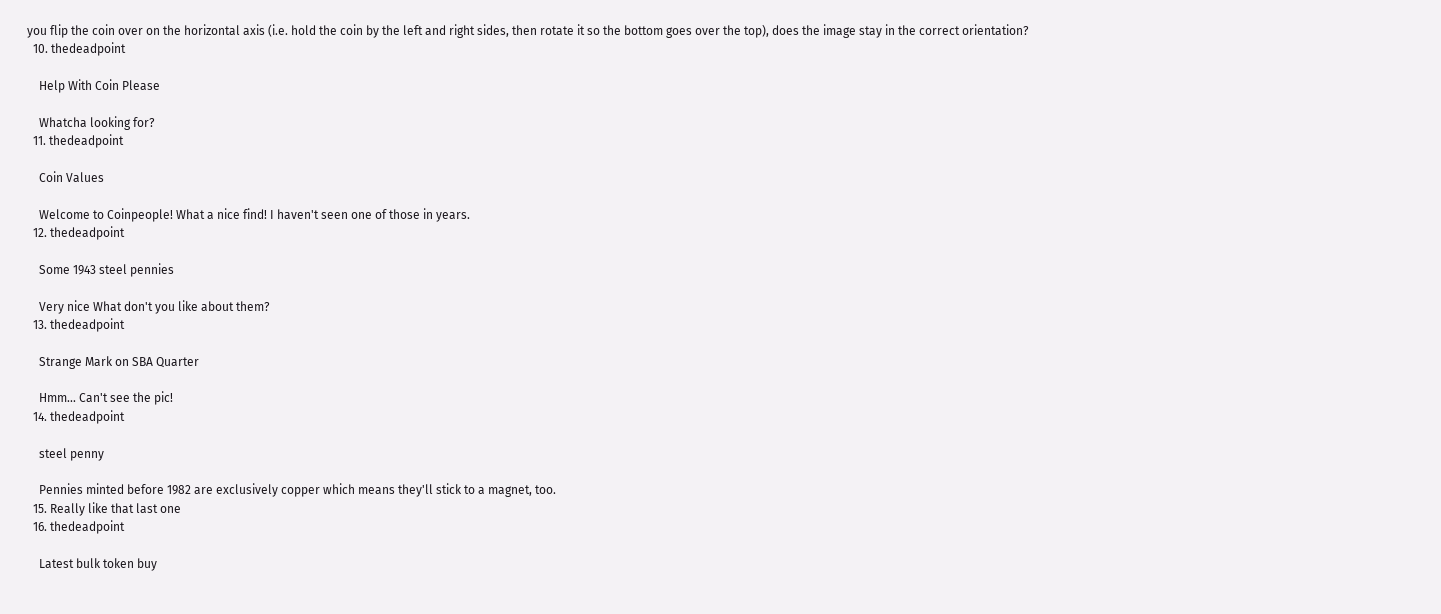you flip the coin over on the horizontal axis (i.e. hold the coin by the left and right sides, then rotate it so the bottom goes over the top), does the image stay in the correct orientation?
  10. thedeadpoint

    Help With Coin Please

    Whatcha looking for?
  11. thedeadpoint

    Coin Values

    Welcome to Coinpeople! What a nice find! I haven't seen one of those in years.
  12. thedeadpoint

    Some 1943 steel pennies

    Very nice What don't you like about them?
  13. thedeadpoint

    Strange Mark on SBA Quarter

    Hmm... Can't see the pic!
  14. thedeadpoint

    steel penny

    Pennies minted before 1982 are exclusively copper which means they'll stick to a magnet, too.
  15. Really like that last one
  16. thedeadpoint

    Latest bulk token buy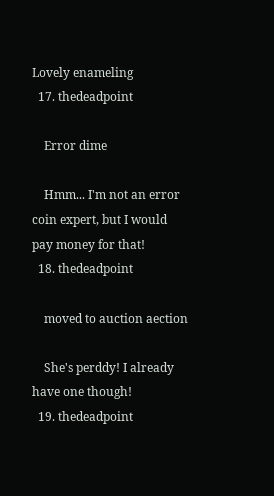Lovely enameling
  17. thedeadpoint

    Error dime

    Hmm... I'm not an error coin expert, but I would pay money for that!
  18. thedeadpoint

    moved to auction aection

    She's perddy! I already have one though!
  19. thedeadpoint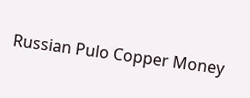Russian Pulo Copper Money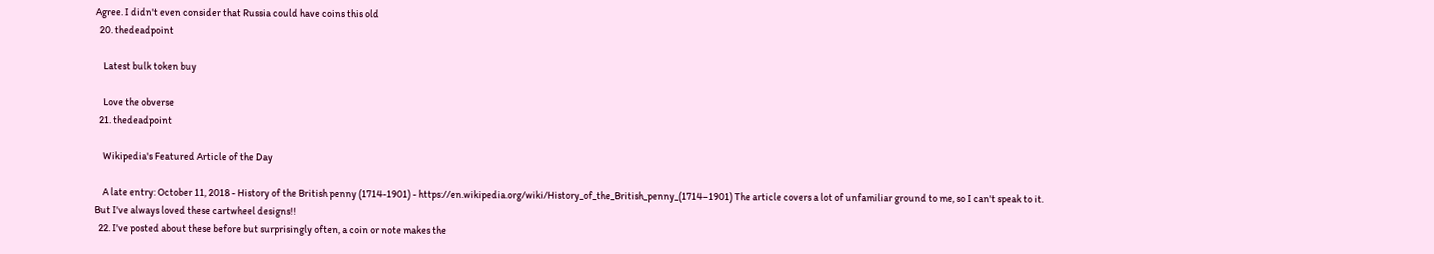Agree. I didn't even consider that Russia could have coins this old
  20. thedeadpoint

    Latest bulk token buy

    Love the obverse
  21. thedeadpoint

    Wikipedia's Featured Article of the Day

    A late entry: October 11, 2018 - History of the British penny (1714-1901) - https://en.wikipedia.org/wiki/History_of_the_British_penny_(1714–1901) The article covers a lot of unfamiliar ground to me, so I can't speak to it. But I've always loved these cartwheel designs!!
  22. I've posted about these before but surprisingly often, a coin or note makes the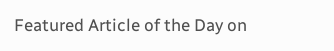Featured Article of the Day on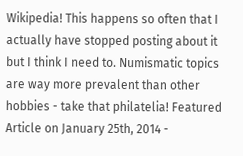Wikipedia! This happens so often that I actually have stopped posting about it but I think I need to. Numismatic topics are way more prevalent than other hobbies - take that philatelia! Featured Article on January 25th, 2014 -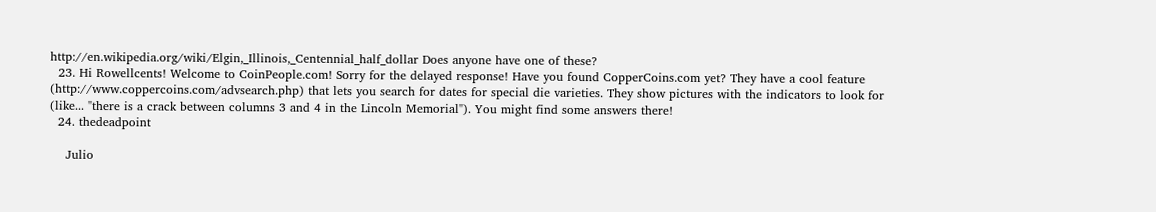http://en.wikipedia.org/wiki/Elgin,_Illinois,_Centennial_half_dollar Does anyone have one of these?
  23. Hi Rowellcents! Welcome to CoinPeople.com! Sorry for the delayed response! Have you found CopperCoins.com yet? They have a cool feature (http://www.coppercoins.com/advsearch.php) that lets you search for dates for special die varieties. They show pictures with the indicators to look for (like... "there is a crack between columns 3 and 4 in the Lincoln Memorial"). You might find some answers there!
  24. thedeadpoint

    Julio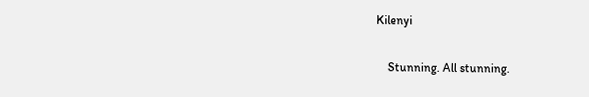Kilenyi

    Stunning. All stunning.